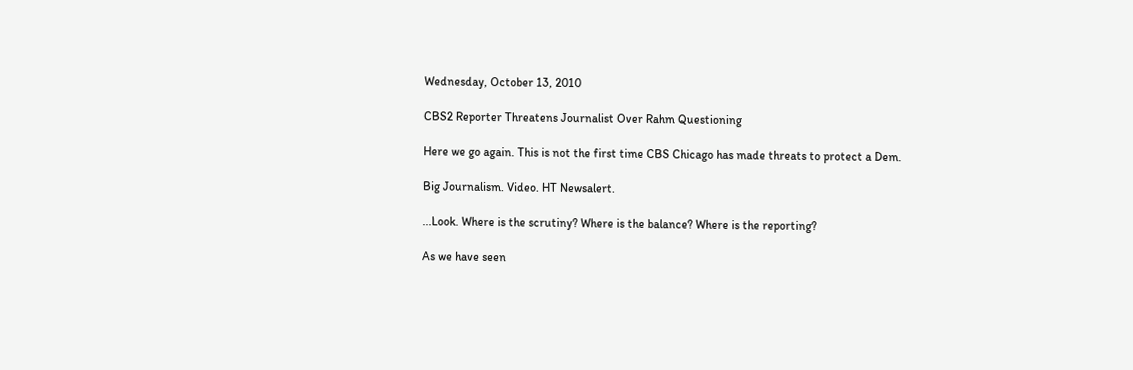Wednesday, October 13, 2010

CBS2 Reporter Threatens Journalist Over Rahm Questioning

Here we go again. This is not the first time CBS Chicago has made threats to protect a Dem.

Big Journalism. Video. HT Newsalert.

...Look. Where is the scrutiny? Where is the balance? Where is the reporting?

As we have seen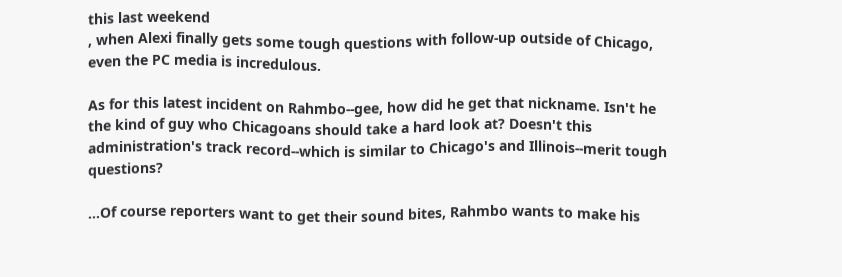this last weekend
, when Alexi finally gets some tough questions with follow-up outside of Chicago, even the PC media is incredulous.

As for this latest incident on Rahmbo--gee, how did he get that nickname. Isn't he the kind of guy who Chicagoans should take a hard look at? Doesn't this administration's track record--which is similar to Chicago's and Illinois--merit tough questions?

...Of course reporters want to get their sound bites, Rahmbo wants to make his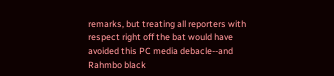remarks, but treating all reporters with respect right off the bat would have avoided this PC media debacle--and Rahmbo black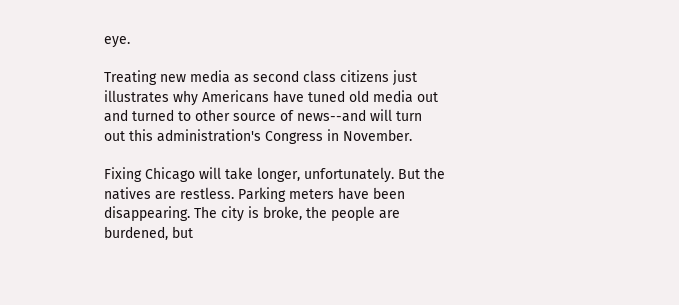eye.

Treating new media as second class citizens just illustrates why Americans have tuned old media out and turned to other source of news--and will turn out this administration's Congress in November.

Fixing Chicago will take longer, unfortunately. But the natives are restless. Parking meters have been disappearing. The city is broke, the people are burdened, but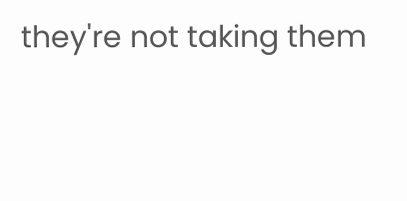they're not taking them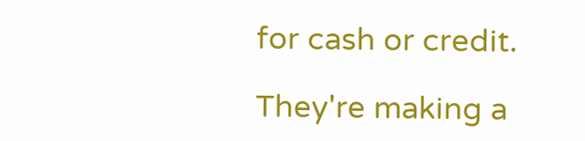for cash or credit.

They're making a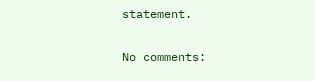statement.

No comments: